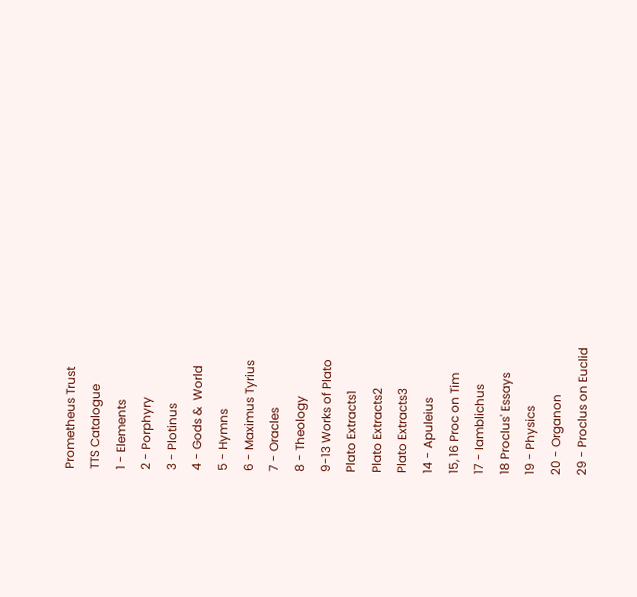Prometheus Trust
TTS Catalogue
1 - Elements
2 - Porphyry
3 - Plotinus
4 - Gods &  World
5 - Hymns
6 - Maximus Tyrius
7 - Oracles
8 - Theology
9-13 Works of Plato
Plato Extracts1
Plato Extracts2
Plato Extracts3
14 - Apuleius
15, 16 Proc on Tim
17 - Iamblichus
18 Proclus' Essays
19 - Physics
20 - Organon
29 - Proclus on Euclid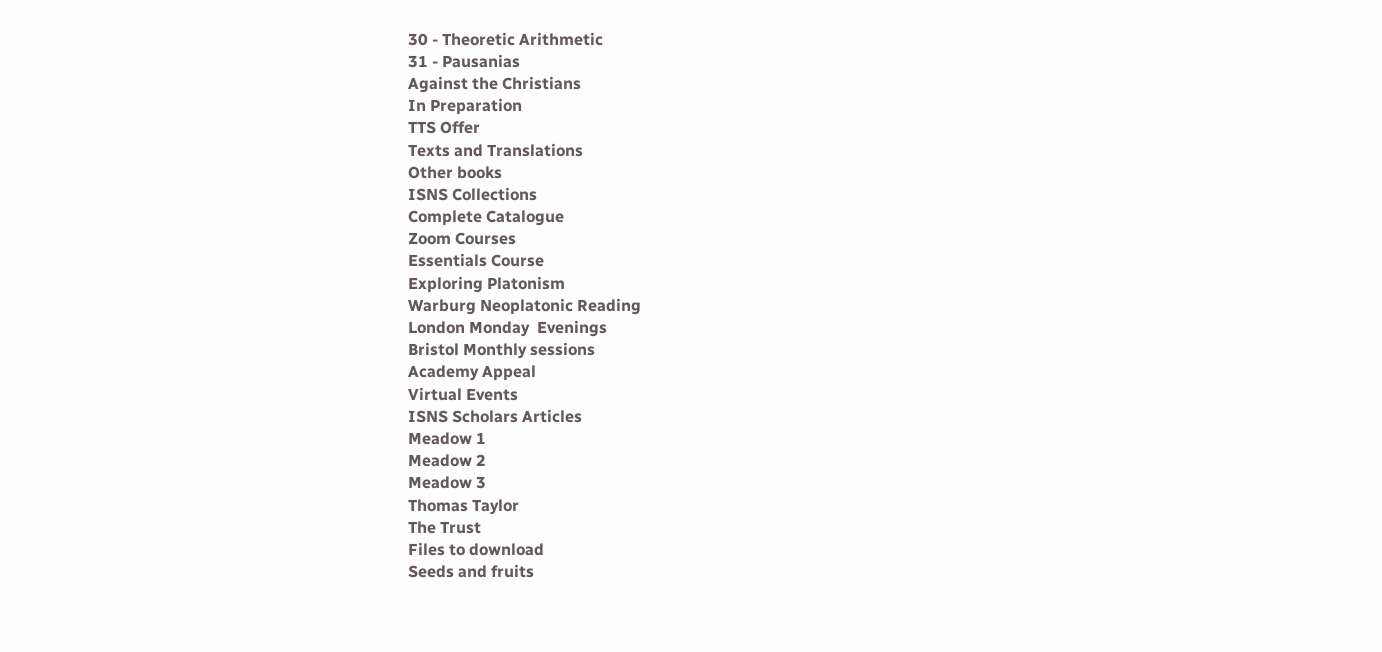30 - Theoretic Arithmetic
31 - Pausanias
Against the Christians
In Preparation
TTS Offer
Texts and Translations
Other books
ISNS Collections
Complete Catalogue
Zoom Courses
Essentials Course
Exploring Platonism
Warburg Neoplatonic Reading
London Monday  Evenings
Bristol Monthly sessions
Academy Appeal
Virtual Events
ISNS Scholars Articles
Meadow 1
Meadow 2
Meadow 3
Thomas Taylor
The Trust
Files to download
Seeds and fruits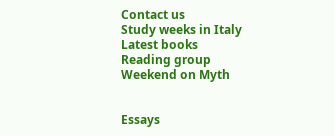Contact us
Study weeks in Italy
Latest books
Reading group
Weekend on Myth


Essays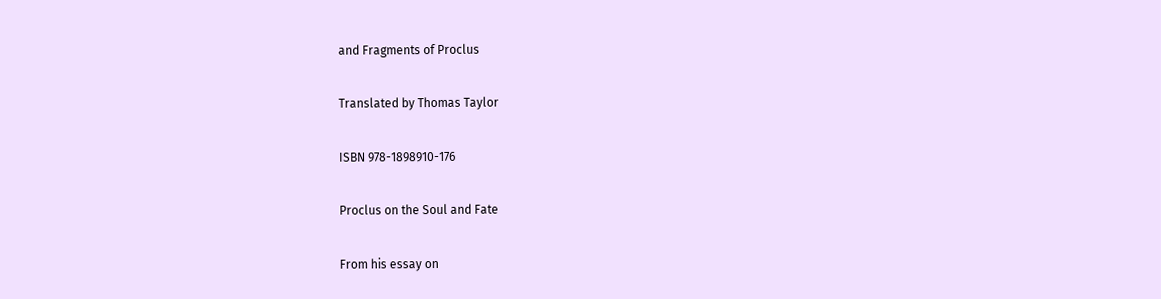and Fragments of Proclus

Translated by Thomas Taylor

ISBN 978-1898910-176

Proclus on the Soul and Fate

From his essay on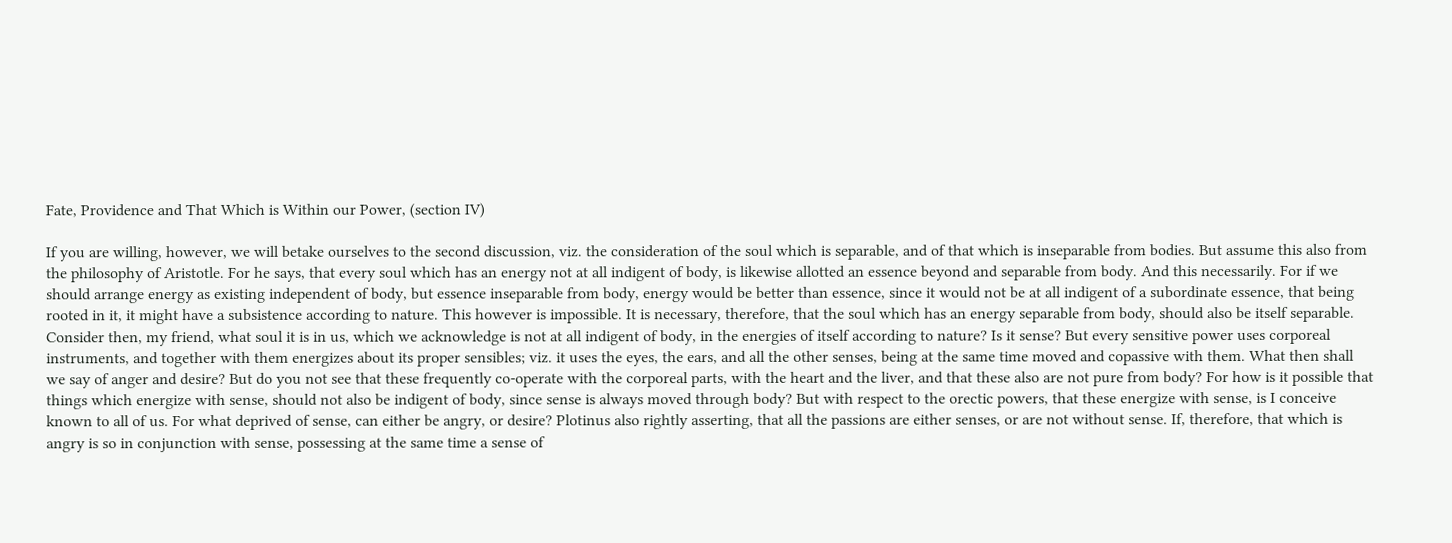Fate, Providence and That Which is Within our Power, (section IV)

If you are willing, however, we will betake ourselves to the second discussion, viz. the consideration of the soul which is separable, and of that which is inseparable from bodies. But assume this also from the philosophy of Aristotle. For he says, that every soul which has an energy not at all indigent of body, is likewise allotted an essence beyond and separable from body. And this necessarily. For if we should arrange energy as existing independent of body, but essence inseparable from body, energy would be better than essence, since it would not be at all indigent of a subordinate essence, that being rooted in it, it might have a subsistence according to nature. This however is impossible. It is necessary, therefore, that the soul which has an energy separable from body, should also be itself separable. Consider then, my friend, what soul it is in us, which we acknowledge is not at all indigent of body, in the energies of itself according to nature? Is it sense? But every sensitive power uses corporeal instruments, and together with them energizes about its proper sensibles; viz. it uses the eyes, the ears, and all the other senses, being at the same time moved and copassive with them. What then shall we say of anger and desire? But do you not see that these frequently co-operate with the corporeal parts, with the heart and the liver, and that these also are not pure from body? For how is it possible that things which energize with sense, should not also be indigent of body, since sense is always moved through body? But with respect to the orectic powers, that these energize with sense, is I conceive known to all of us. For what deprived of sense, can either be angry, or desire? Plotinus also rightly asserting, that all the passions are either senses, or are not without sense. If, therefore, that which is angry is so in conjunction with sense, possessing at the same time a sense of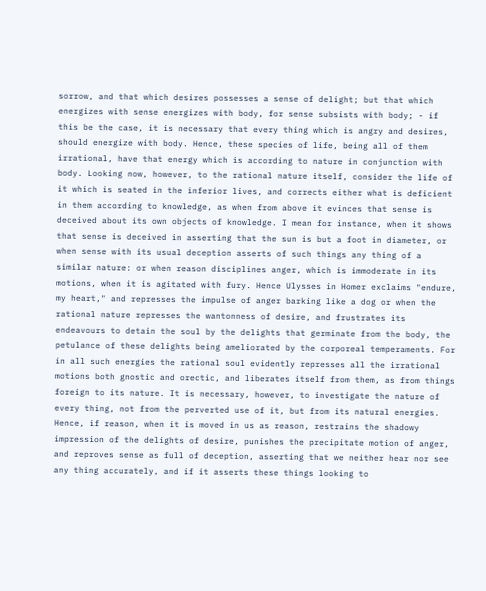sorrow, and that which desires possesses a sense of delight; but that which energizes with sense energizes with body, for sense subsists with body; - if this be the case, it is necessary that every thing which is angry and desires, should energize with body. Hence, these species of life, being all of them irrational, have that energy which is according to nature in conjunction with body. Looking now, however, to the rational nature itself, consider the life of it which is seated in the inferior lives, and corrects either what is deficient in them according to knowledge, as when from above it evinces that sense is deceived about its own objects of knowledge. I mean for instance, when it shows that sense is deceived in asserting that the sun is but a foot in diameter, or when sense with its usual deception asserts of such things any thing of a similar nature: or when reason disciplines anger, which is immoderate in its motions, when it is agitated with fury. Hence Ulysses in Homer exclaims "endure, my heart," and represses the impulse of anger barking like a dog or when the rational nature represses the wantonness of desire, and frustrates its endeavours to detain the soul by the delights that germinate from the body, the petulance of these delights being ameliorated by the corporeal temperaments. For in all such energies the rational soul evidently represses all the irrational motions both gnostic and orectic, and liberates itself from them, as from things foreign to its nature. It is necessary, however, to investigate the nature of every thing, not from the perverted use of it, but from its natural energies. Hence, if reason, when it is moved in us as reason, restrains the shadowy impression of the delights of desire, punishes the precipitate motion of anger, and reproves sense as full of deception, asserting that we neither hear nor see any thing accurately, and if it asserts these things looking to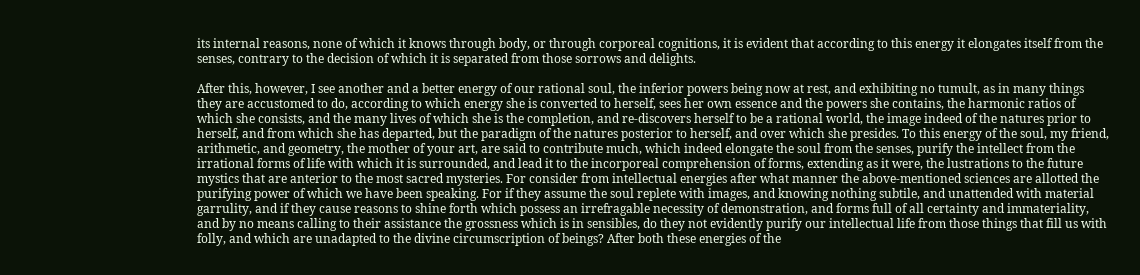its internal reasons, none of which it knows through body, or through corporeal cognitions, it is evident that according to this energy it elongates itself from the senses, contrary to the decision of which it is separated from those sorrows and delights.

After this, however, I see another and a better energy of our rational soul, the inferior powers being now at rest, and exhibiting no tumult, as in many things they are accustomed to do, according to which energy she is converted to herself, sees her own essence and the powers she contains, the harmonic ratios of which she consists, and the many lives of which she is the completion, and re-discovers herself to be a rational world, the image indeed of the natures prior to herself, and from which she has departed, but the paradigm of the natures posterior to herself, and over which she presides. To this energy of the soul, my friend, arithmetic, and geometry, the mother of your art, are said to contribute much, which indeed elongate the soul from the senses, purify the intellect from the irrational forms of life with which it is surrounded, and lead it to the incorporeal comprehension of forms, extending as it were, the lustrations to the future mystics that are anterior to the most sacred mysteries. For consider from intellectual energies after what manner the above-mentioned sciences are allotted the purifying power of which we have been speaking. For if they assume the soul replete with images, and knowing nothing subtile, and unattended with material garrulity, and if they cause reasons to shine forth which possess an irrefragable necessity of demonstration, and forms full of all certainty and immateriality, and by no means calling to their assistance the grossness which is in sensibles, do they not evidently purify our intellectual life from those things that fill us with folly, and which are unadapted to the divine circumscription of beings? After both these energies of the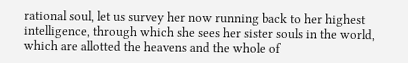rational soul, let us survey her now running back to her highest intelligence, through which she sees her sister souls in the world, which are allotted the heavens and the whole of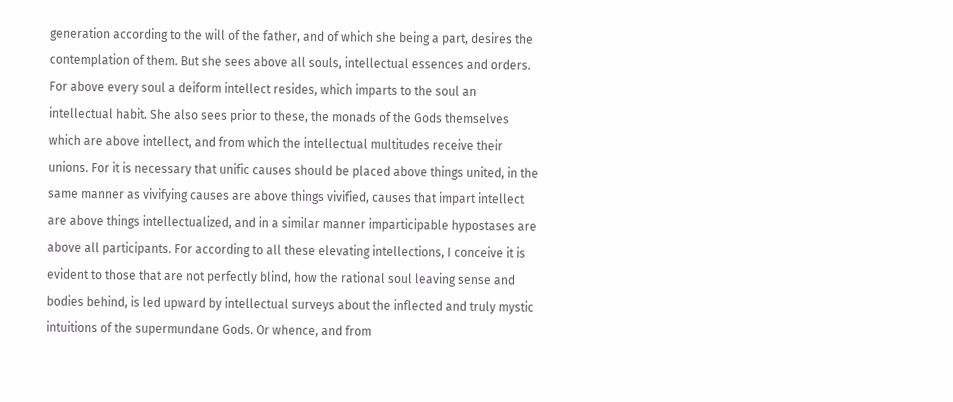generation according to the will of the father, and of which she being a part, desires the contemplation of them. But she sees above all souls, intellectual essences and orders. For above every soul a deiform intellect resides, which imparts to the soul an intellectual habit. She also sees prior to these, the monads of the Gods themselves which are above intellect, and from which the intellectual multitudes receive their unions. For it is necessary that unific causes should be placed above things united, in the same manner as vivifying causes are above things vivified, causes that impart intellect are above things intellectualized, and in a similar manner imparticipable hypostases are above all participants. For according to all these elevating intellections, I conceive it is evident to those that are not perfectly blind, how the rational soul leaving sense and bodies behind, is led upward by intellectual surveys about the inflected and truly mystic intuitions of the supermundane Gods. Or whence, and from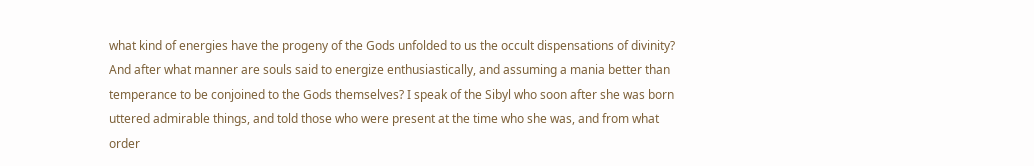what kind of energies have the progeny of the Gods unfolded to us the occult dispensations of divinity? And after what manner are souls said to energize enthusiastically, and assuming a mania better than temperance to be conjoined to the Gods themselves? I speak of the Sibyl who soon after she was born uttered admirable things, and told those who were present at the time who she was, and from what order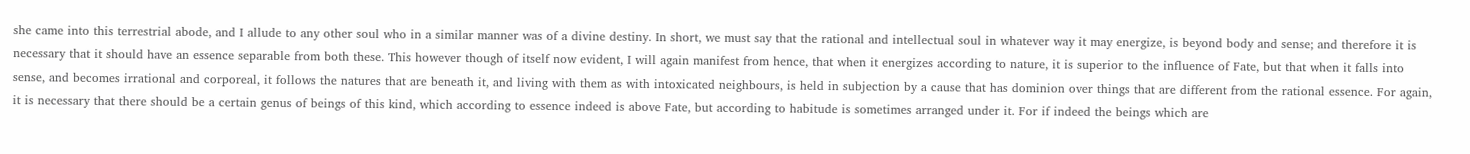she came into this terrestrial abode, and I allude to any other soul who in a similar manner was of a divine destiny. In short, we must say that the rational and intellectual soul in whatever way it may energize, is beyond body and sense; and therefore it is necessary that it should have an essence separable from both these. This however though of itself now evident, I will again manifest from hence, that when it energizes according to nature, it is superior to the influence of Fate, but that when it falls into sense, and becomes irrational and corporeal, it follows the natures that are beneath it, and living with them as with intoxicated neighbours, is held in subjection by a cause that has dominion over things that are different from the rational essence. For again, it is necessary that there should be a certain genus of beings of this kind, which according to essence indeed is above Fate, but according to habitude is sometimes arranged under it. For if indeed the beings which are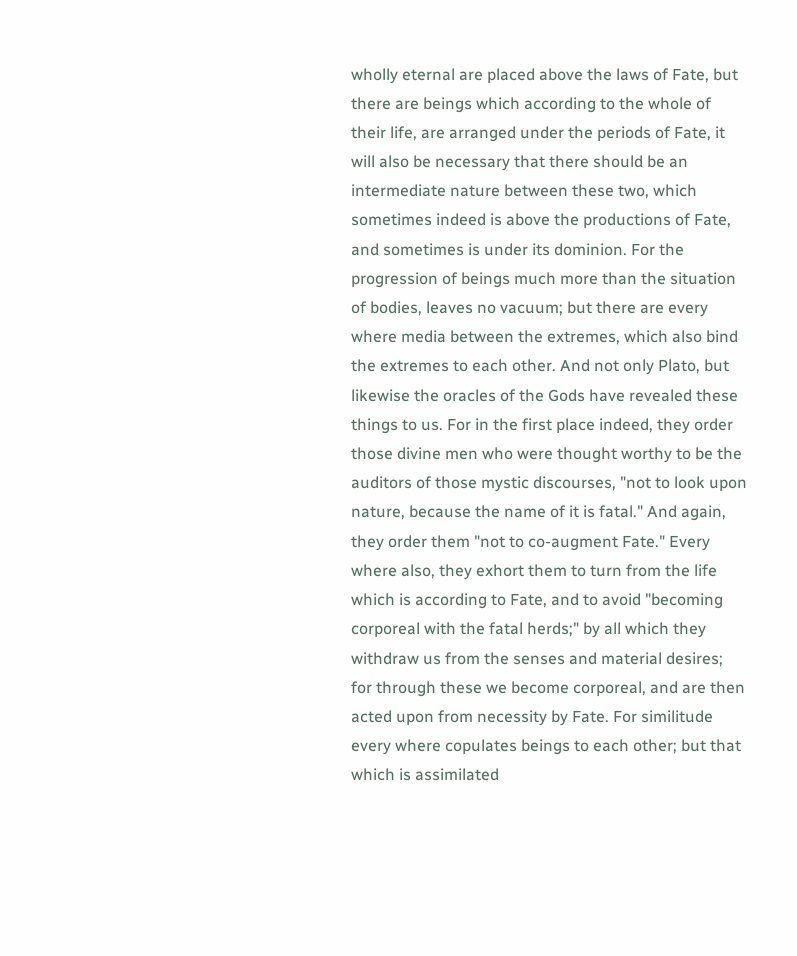wholly eternal are placed above the laws of Fate, but there are beings which according to the whole of their life, are arranged under the periods of Fate, it will also be necessary that there should be an intermediate nature between these two, which sometimes indeed is above the productions of Fate, and sometimes is under its dominion. For the progression of beings much more than the situation of bodies, leaves no vacuum; but there are every where media between the extremes, which also bind the extremes to each other. And not only Plato, but likewise the oracles of the Gods have revealed these things to us. For in the first place indeed, they order those divine men who were thought worthy to be the auditors of those mystic discourses, "not to look upon nature, because the name of it is fatal." And again, they order them "not to co-augment Fate." Every where also, they exhort them to turn from the life which is according to Fate, and to avoid "becoming corporeal with the fatal herds;" by all which they withdraw us from the senses and material desires; for through these we become corporeal, and are then acted upon from necessity by Fate. For similitude every where copulates beings to each other; but that which is assimilated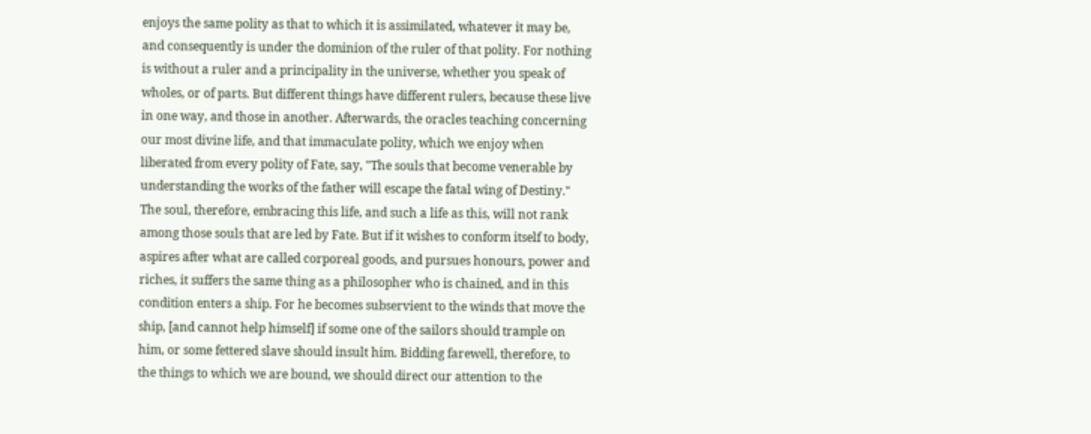enjoys the same polity as that to which it is assimilated, whatever it may be, and consequently is under the dominion of the ruler of that polity. For nothing is without a ruler and a principality in the universe, whether you speak of wholes, or of parts. But different things have different rulers, because these live in one way, and those in another. Afterwards, the oracles teaching concerning our most divine life, and that immaculate polity, which we enjoy when liberated from every polity of Fate, say, "The souls that become venerable by understanding the works of the father will escape the fatal wing of Destiny." The soul, therefore, embracing this life, and such a life as this, will not rank among those souls that are led by Fate. But if it wishes to conform itself to body, aspires after what are called corporeal goods, and pursues honours, power and riches, it suffers the same thing as a philosopher who is chained, and in this condition enters a ship. For he becomes subservient to the winds that move the ship, [and cannot help himself] if some one of the sailors should trample on him, or some fettered slave should insult him. Bidding farewell, therefore, to the things to which we are bound, we should direct our attention to the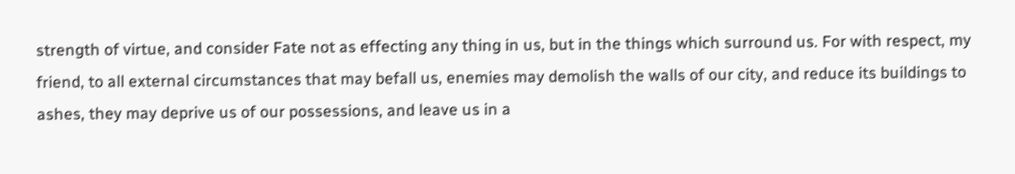strength of virtue, and consider Fate not as effecting any thing in us, but in the things which surround us. For with respect, my friend, to all external circumstances that may befall us, enemies may demolish the walls of our city, and reduce its buildings to ashes, they may deprive us of our possessions, and leave us in a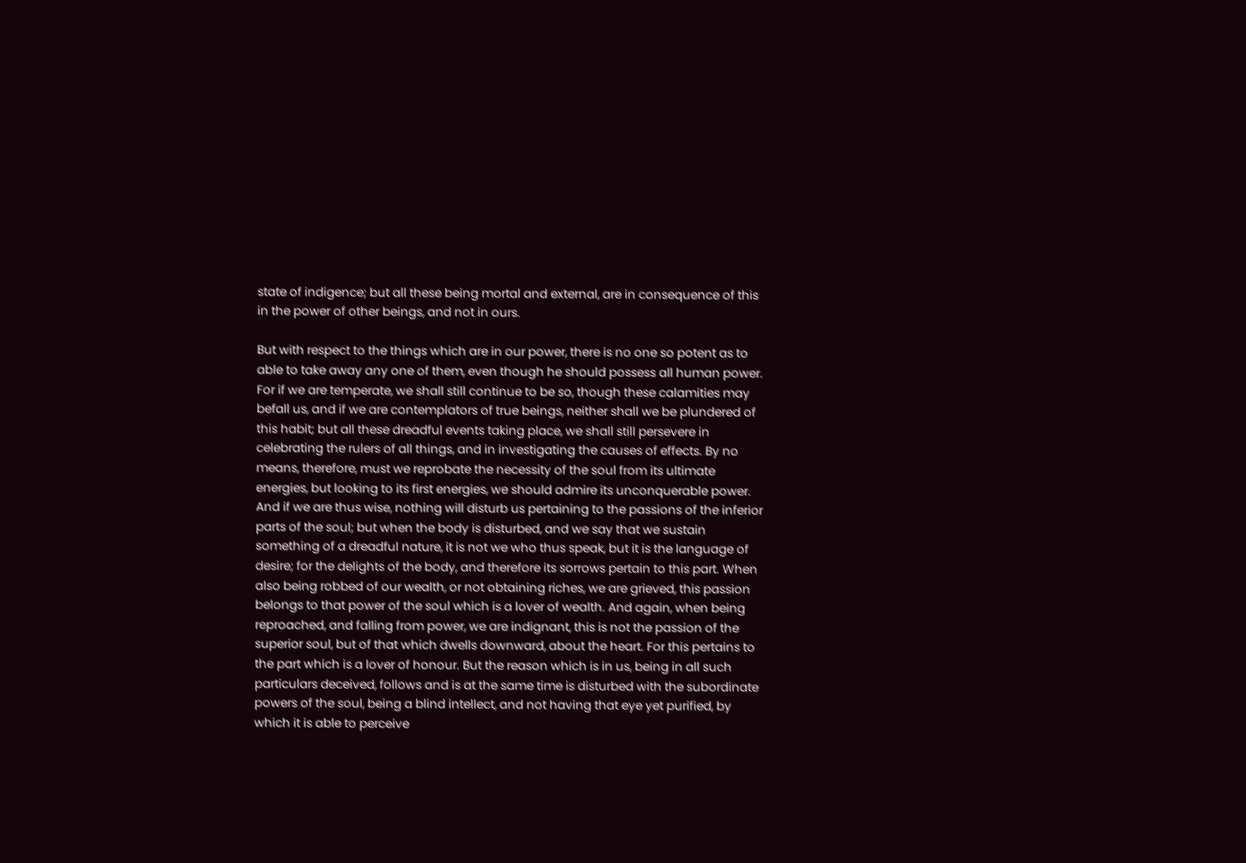state of indigence; but all these being mortal and external, are in consequence of this in the power of other beings, and not in ours.

But with respect to the things which are in our power, there is no one so potent as to able to take away any one of them, even though he should possess all human power. For if we are temperate, we shall still continue to be so, though these calamities may befall us, and if we are contemplators of true beings, neither shall we be plundered of this habit; but all these dreadful events taking place, we shall still persevere in celebrating the rulers of all things, and in investigating the causes of effects. By no means, therefore, must we reprobate the necessity of the soul from its ultimate energies, but looking to its first energies, we should admire its unconquerable power. And if we are thus wise, nothing will disturb us pertaining to the passions of the inferior parts of the soul; but when the body is disturbed, and we say that we sustain something of a dreadful nature, it is not we who thus speak, but it is the language of desire; for the delights of the body, and therefore its sorrows pertain to this part. When also being robbed of our wealth, or not obtaining riches, we are grieved, this passion belongs to that power of the soul which is a lover of wealth. And again, when being reproached, and falling from power, we are indignant, this is not the passion of the superior soul, but of that which dwells downward, about the heart. For this pertains to the part which is a lover of honour. But the reason which is in us, being in all such particulars deceived, follows and is at the same time is disturbed with the subordinate powers of the soul, being a blind intellect, and not having that eye yet purified, by which it is able to perceive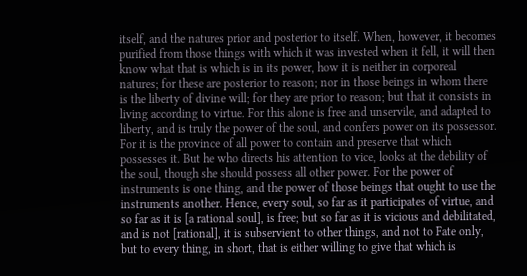itself, and the natures prior and posterior to itself. When, however, it becomes purified from those things with which it was invested when it fell, it will then know what that is which is in its power, how it is neither in corporeal natures; for these are posterior to reason; nor in those beings in whom there is the liberty of divine will; for they are prior to reason; but that it consists in living according to virtue. For this alone is free and unservile, and adapted to liberty, and is truly the power of the soul, and confers power on its possessor. For it is the province of all power to contain and preserve that which possesses it. But he who directs his attention to vice, looks at the debility of the soul, though she should possess all other power. For the power of instruments is one thing, and the power of those beings that ought to use the instruments another. Hence, every soul, so far as it participates of virtue, and so far as it is [a rational soul], is free; but so far as it is vicious and debilitated, and is not [rational], it is subservient to other things, and not to Fate only, but to every thing, in short, that is either willing to give that which is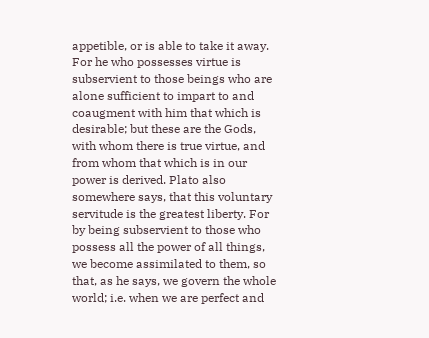appetible, or is able to take it away. For he who possesses virtue is subservient to those beings who are alone sufficient to impart to and coaugment with him that which is desirable; but these are the Gods, with whom there is true virtue, and from whom that which is in our power is derived. Plato also somewhere says, that this voluntary servitude is the greatest liberty. For by being subservient to those who possess all the power of all things, we become assimilated to them, so that, as he says, we govern the whole world; i.e. when we are perfect and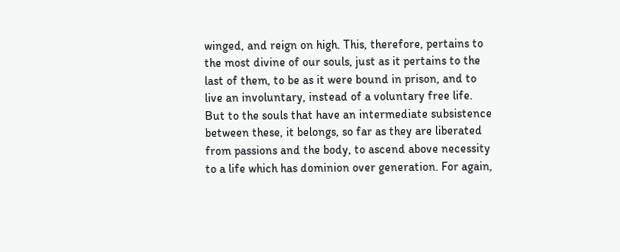winged, and reign on high. This, therefore, pertains to the most divine of our souls, just as it pertains to the last of them, to be as it were bound in prison, and to live an involuntary, instead of a voluntary free life. But to the souls that have an intermediate subsistence between these, it belongs, so far as they are liberated from passions and the body, to ascend above necessity to a life which has dominion over generation. For again,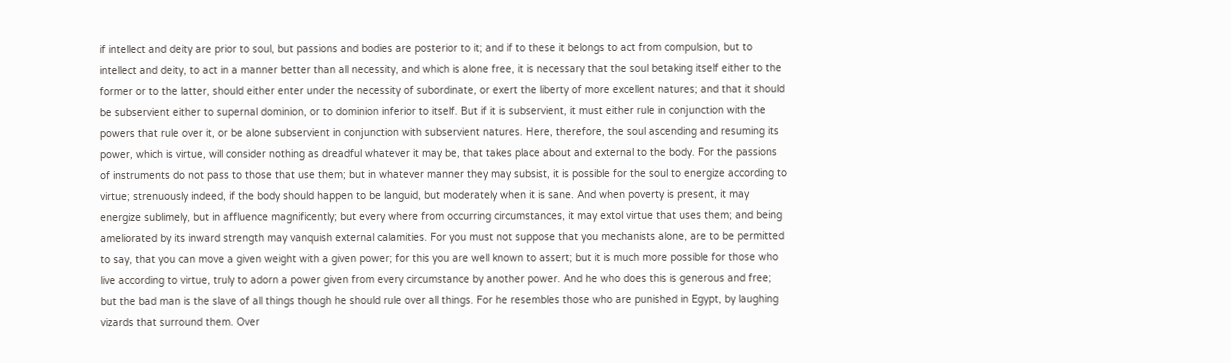if intellect and deity are prior to soul, but passions and bodies are posterior to it; and if to these it belongs to act from compulsion, but to intellect and deity, to act in a manner better than all necessity, and which is alone free, it is necessary that the soul betaking itself either to the former or to the latter, should either enter under the necessity of subordinate, or exert the liberty of more excellent natures; and that it should be subservient either to supernal dominion, or to dominion inferior to itself. But if it is subservient, it must either rule in conjunction with the powers that rule over it, or be alone subservient in conjunction with subservient natures. Here, therefore, the soul ascending and resuming its power, which is virtue, will consider nothing as dreadful whatever it may be, that takes place about and external to the body. For the passions of instruments do not pass to those that use them; but in whatever manner they may subsist, it is possible for the soul to energize according to virtue; strenuously indeed, if the body should happen to be languid, but moderately when it is sane. And when poverty is present, it may energize sublimely, but in affluence magnificently; but every where from occurring circumstances, it may extol virtue that uses them; and being ameliorated by its inward strength may vanquish external calamities. For you must not suppose that you mechanists alone, are to be permitted to say, that you can move a given weight with a given power; for this you are well known to assert; but it is much more possible for those who live according to virtue, truly to adorn a power given from every circumstance by another power. And he who does this is generous and free; but the bad man is the slave of all things though he should rule over all things. For he resembles those who are punished in Egypt, by laughing vizards that surround them. Over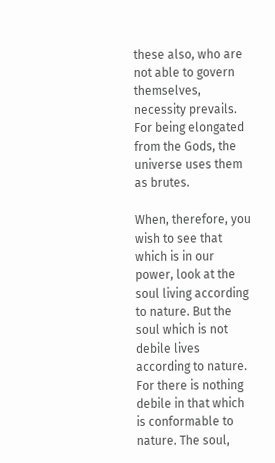these also, who are not able to govern themselves, necessity prevails. For being elongated from the Gods, the universe uses them as brutes.

When, therefore, you wish to see that which is in our power, look at the soul living according to nature. But the soul which is not debile lives according to nature. For there is nothing debile in that which is conformable to nature. The soul,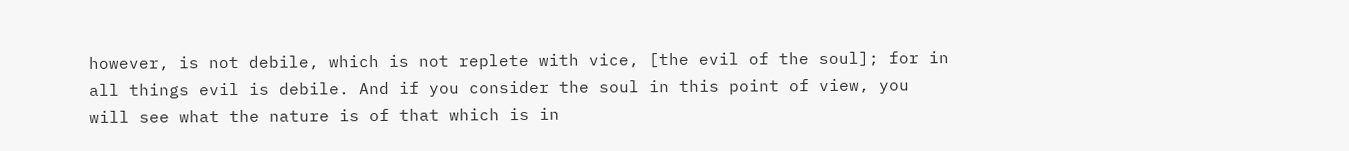however, is not debile, which is not replete with vice, [the evil of the soul]; for in all things evil is debile. And if you consider the soul in this point of view, you will see what the nature is of that which is in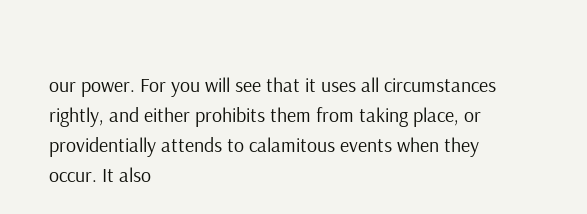our power. For you will see that it uses all circumstances rightly, and either prohibits them from taking place, or providentially attends to calamitous events when they occur. It also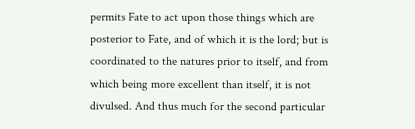permits Fate to act upon those things which are posterior to Fate, and of which it is the lord; but is coordinated to the natures prior to itself, and from which being more excellent than itself, it is not divulsed. And thus much for the second particular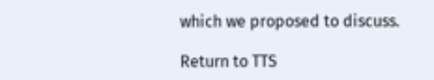which we proposed to discuss.

Return to TTS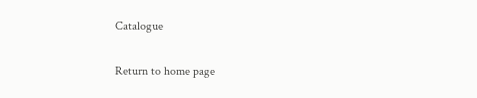Catalogue

Return to home page